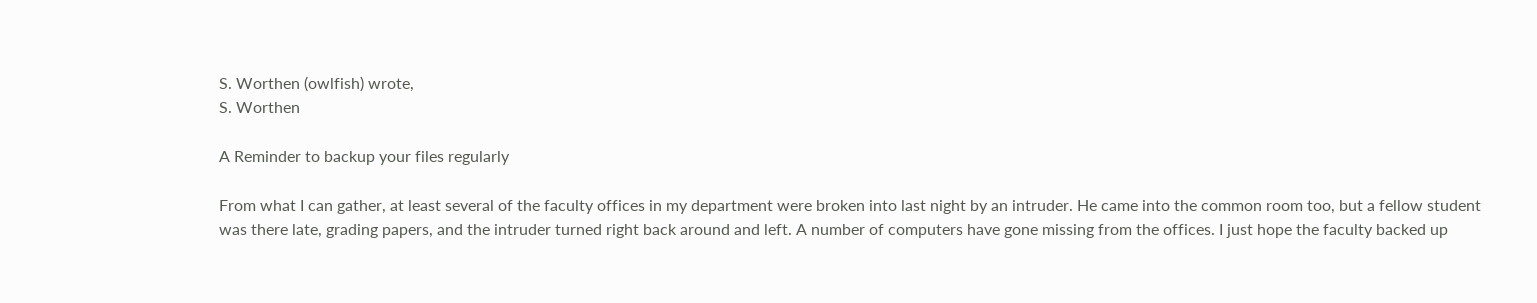S. Worthen (owlfish) wrote,
S. Worthen

A Reminder to backup your files regularly

From what I can gather, at least several of the faculty offices in my department were broken into last night by an intruder. He came into the common room too, but a fellow student was there late, grading papers, and the intruder turned right back around and left. A number of computers have gone missing from the offices. I just hope the faculty backed up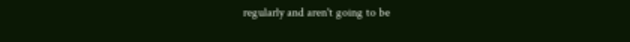regularly and aren't going to be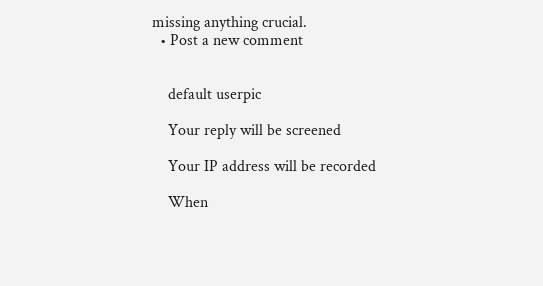missing anything crucial.
  • Post a new comment


    default userpic

    Your reply will be screened

    Your IP address will be recorded

    When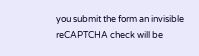you submit the form an invisible reCAPTCHA check will be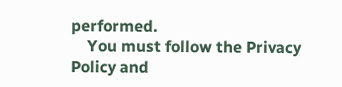performed.
    You must follow the Privacy Policy and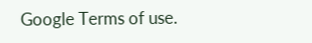Google Terms of use.